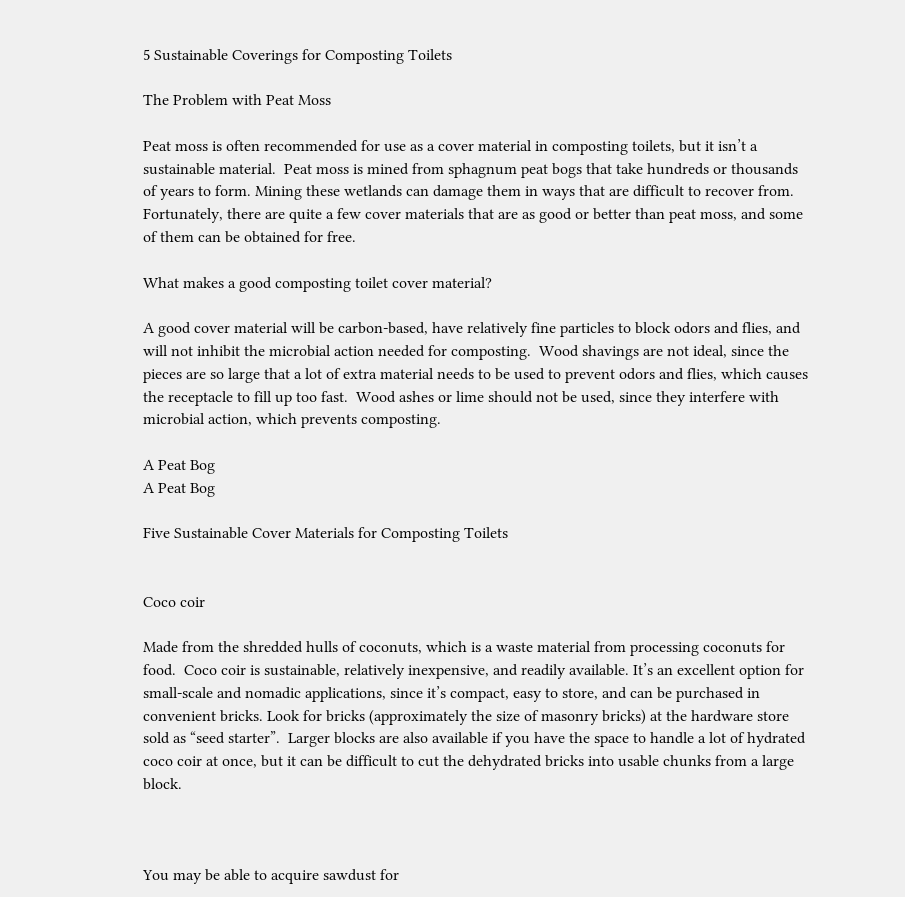5 Sustainable Coverings for Composting Toilets

The Problem with Peat Moss

Peat moss is often recommended for use as a cover material in composting toilets, but it isn’t a sustainable material.  Peat moss is mined from sphagnum peat bogs that take hundreds or thousands of years to form. Mining these wetlands can damage them in ways that are difficult to recover from.  Fortunately, there are quite a few cover materials that are as good or better than peat moss, and some of them can be obtained for free.

What makes a good composting toilet cover material?

A good cover material will be carbon-based, have relatively fine particles to block odors and flies, and will not inhibit the microbial action needed for composting.  Wood shavings are not ideal, since the pieces are so large that a lot of extra material needs to be used to prevent odors and flies, which causes the receptacle to fill up too fast.  Wood ashes or lime should not be used, since they interfere with microbial action, which prevents composting.

A Peat Bog
A Peat Bog

Five Sustainable Cover Materials for Composting Toilets


Coco coir

Made from the shredded hulls of coconuts, which is a waste material from processing coconuts for food.  Coco coir is sustainable, relatively inexpensive, and readily available. It’s an excellent option for small-scale and nomadic applications, since it’s compact, easy to store, and can be purchased in convenient bricks. Look for bricks (approximately the size of masonry bricks) at the hardware store sold as “seed starter”.  Larger blocks are also available if you have the space to handle a lot of hydrated coco coir at once, but it can be difficult to cut the dehydrated bricks into usable chunks from a large block.



You may be able to acquire sawdust for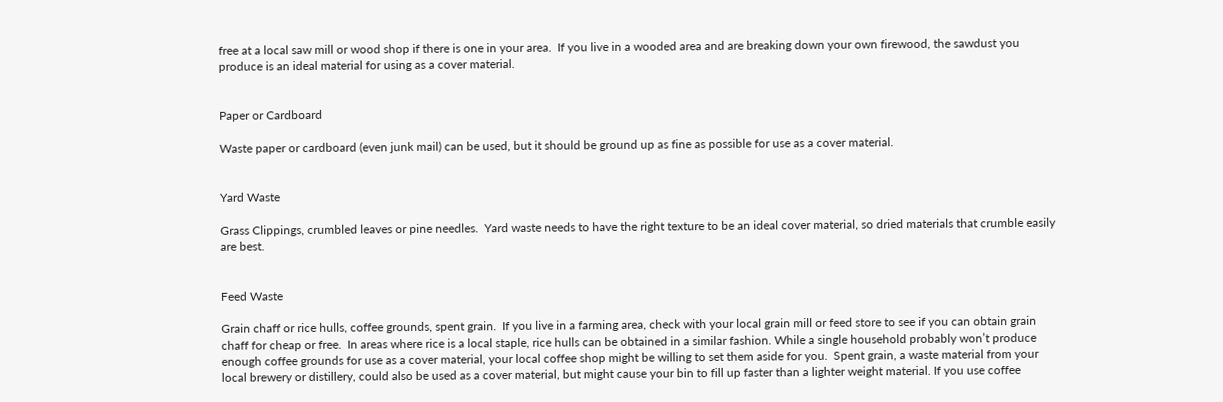free at a local saw mill or wood shop if there is one in your area.  If you live in a wooded area and are breaking down your own firewood, the sawdust you produce is an ideal material for using as a cover material.


Paper or Cardboard

Waste paper or cardboard (even junk mail) can be used, but it should be ground up as fine as possible for use as a cover material.


Yard Waste

Grass Clippings, crumbled leaves or pine needles.  Yard waste needs to have the right texture to be an ideal cover material, so dried materials that crumble easily are best.


Feed Waste

Grain chaff or rice hulls, coffee grounds, spent grain.  If you live in a farming area, check with your local grain mill or feed store to see if you can obtain grain chaff for cheap or free.  In areas where rice is a local staple, rice hulls can be obtained in a similar fashion. While a single household probably won’t produce enough coffee grounds for use as a cover material, your local coffee shop might be willing to set them aside for you.  Spent grain, a waste material from your local brewery or distillery, could also be used as a cover material, but might cause your bin to fill up faster than a lighter weight material. If you use coffee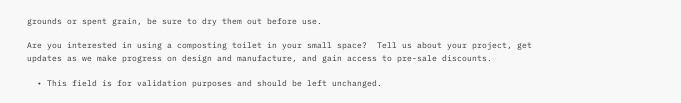grounds or spent grain, be sure to dry them out before use.

Are you interested in using a composting toilet in your small space?  Tell us about your project, get updates as we make progress on design and manufacture, and gain access to pre-sale discounts.

  • This field is for validation purposes and should be left unchanged.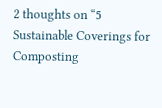2 thoughts on “5 Sustainable Coverings for Composting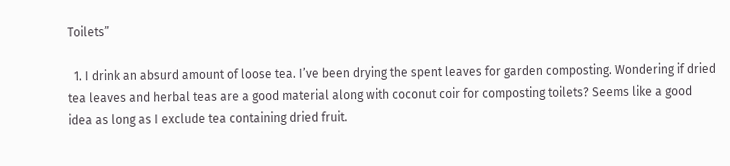Toilets”

  1. I drink an absurd amount of loose tea. I’ve been drying the spent leaves for garden composting. Wondering if dried tea leaves and herbal teas are a good material along with coconut coir for composting toilets? Seems like a good idea as long as I exclude tea containing dried fruit.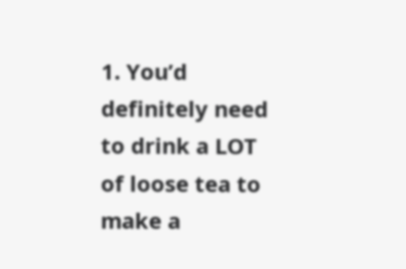1. You’d definitely need to drink a LOT of loose tea to make a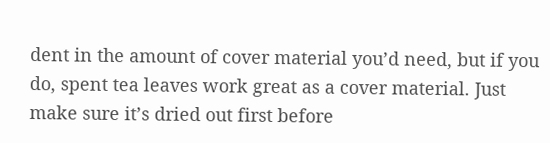dent in the amount of cover material you’d need, but if you do, spent tea leaves work great as a cover material. Just make sure it’s dried out first before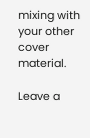mixing with your other cover material.

Leave a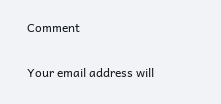Comment

Your email address will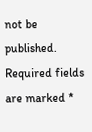not be published. Required fields are marked *